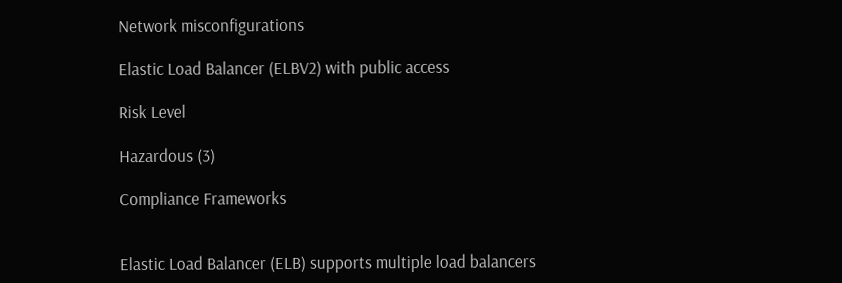Network misconfigurations

Elastic Load Balancer (ELBV2) with public access

Risk Level

Hazardous (3)

Compliance Frameworks


Elastic Load Balancer (ELB) supports multiple load balancers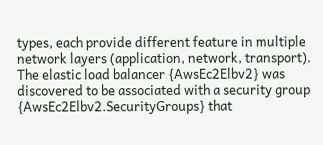types, each provide different feature in multiple network layers (application, network, transport). The elastic load balancer {AwsEc2Elbv2} was discovered to be associated with a security group {AwsEc2Elbv2.SecurityGroups} that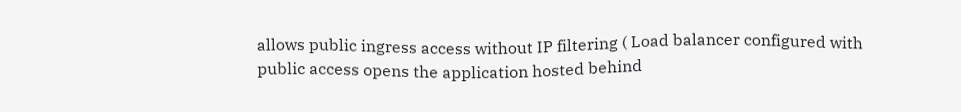allows public ingress access without IP filtering ( Load balancer configured with public access opens the application hosted behind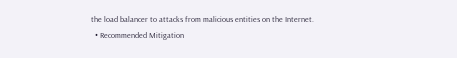the load balancer to attacks from malicious entities on the Internet.
  • Recommended Mitigation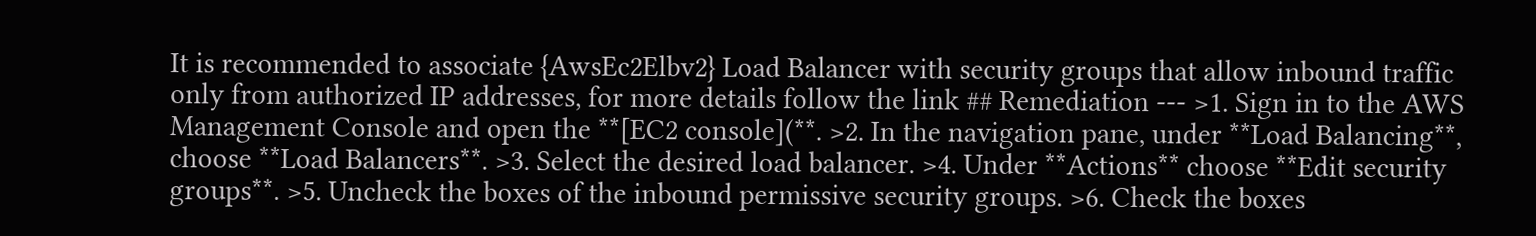It is recommended to associate {AwsEc2Elbv2} Load Balancer with security groups that allow inbound traffic only from authorized IP addresses, for more details follow the link ## Remediation --- >1. Sign in to the AWS Management Console and open the **[EC2 console](**. >2. In the navigation pane, under **Load Balancing**, choose **Load Balancers**. >3. Select the desired load balancer. >4. Under **Actions** choose **Edit security groups**. >5. Uncheck the boxes of the inbound permissive security groups. >6. Check the boxes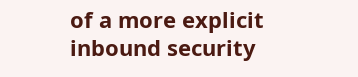of a more explicit inbound security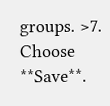groups. >7. Choose **Save**.